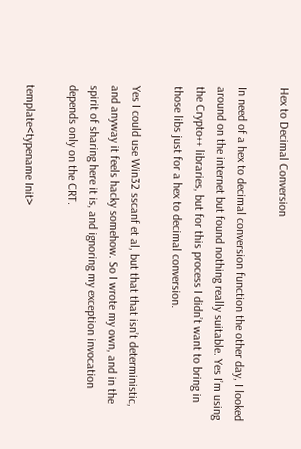Hex to Decimal Conversion

In need of a hex to decimal conversion function the other day, I looked around on the internet but found nothing really suitable. Yes I’m using the Crypto++ libraries, but for this process I didn’t want to bring in those libs just for a hex to decimal conversion.

Yes I could use Win32 sscanf et al, but that that isn’t deterministic, and anyway it feels hacky somehow. So I wrote my own, and in the spirit of sharing here it is, and ignoring my exception invocation depends only on the CRT.

template<typename Init>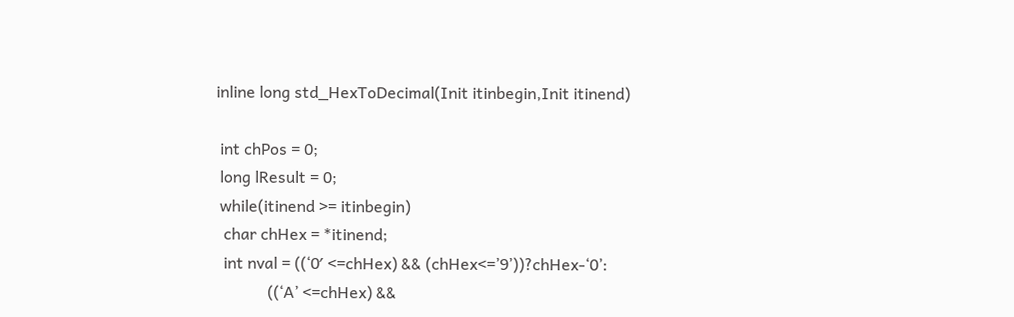inline long std_HexToDecimal(Init itinbegin,Init itinend)

 int chPos = 0;
 long lResult = 0;
 while(itinend >= itinbegin)
  char chHex = *itinend;
  int nval = ((‘0′ <=chHex) && (chHex<=’9’))?chHex-‘0’:
             ((‘A’ <=chHex) &&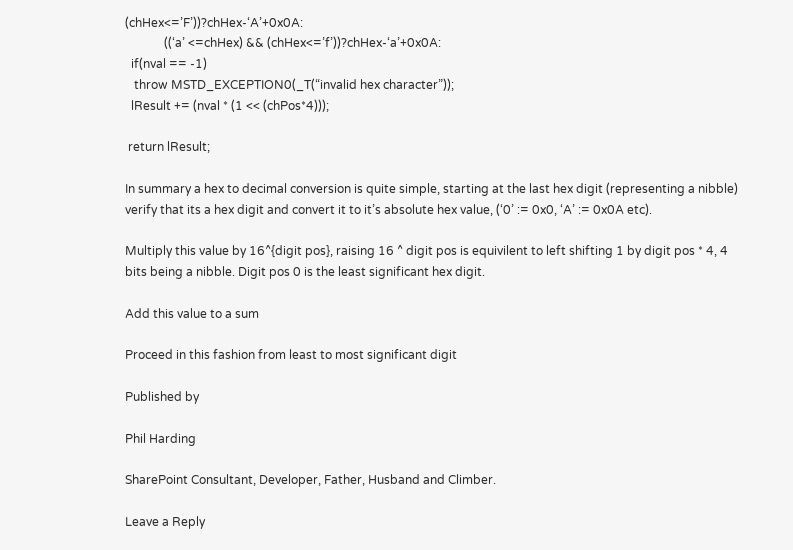(chHex<=’F’))?chHex-‘A’+0x0A:
             ((‘a’ <=chHex) && (chHex<=’f’))?chHex-‘a’+0x0A:
  if(nval == -1)
   throw MSTD_EXCEPTION0(_T(“invalid hex character”));
  lResult += (nval * (1 << (chPos*4)));

 return lResult;

In summary a hex to decimal conversion is quite simple, starting at the last hex digit (representing a nibble) verify that its a hex digit and convert it to it’s absolute hex value, (‘0’ := 0x0, ‘A’ := 0x0A etc).

Multiply this value by 16^{digit pos}, raising 16 ^ digit pos is equivilent to left shifting 1 by digit pos * 4, 4 bits being a nibble. Digit pos 0 is the least significant hex digit.

Add this value to a sum

Proceed in this fashion from least to most significant digit

Published by

Phil Harding

SharePoint Consultant, Developer, Father, Husband and Climber.

Leave a Reply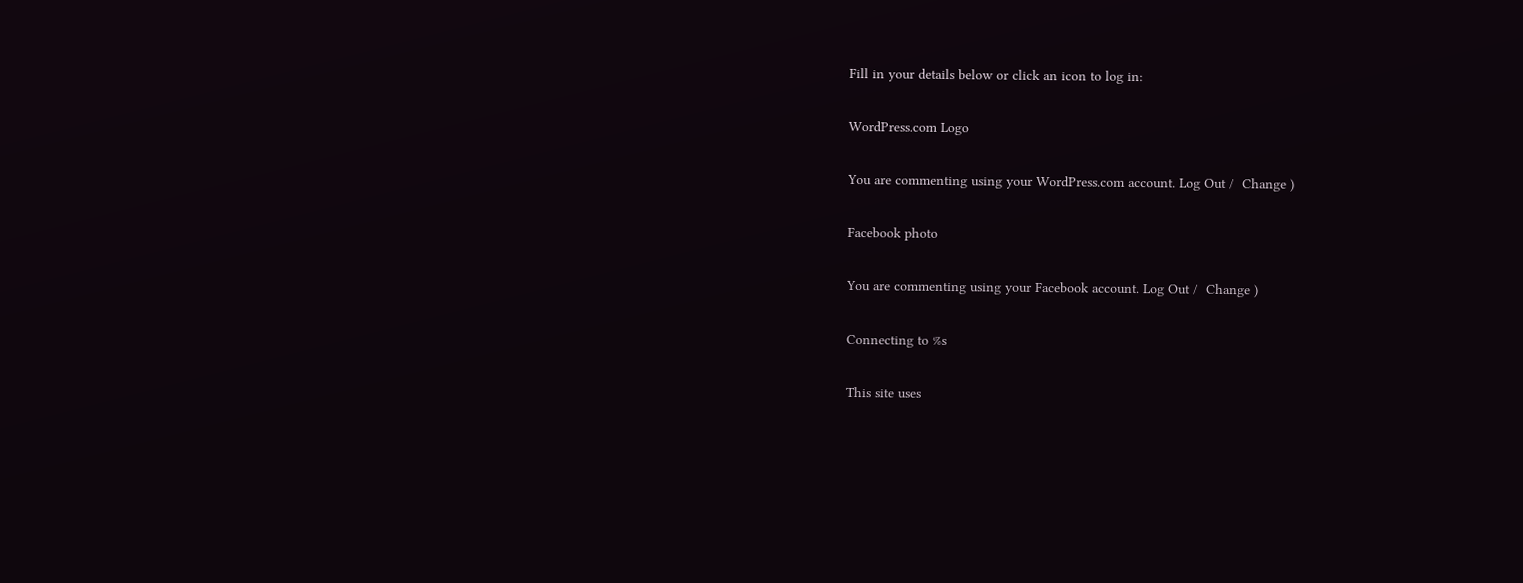Fill in your details below or click an icon to log in:

WordPress.com Logo

You are commenting using your WordPress.com account. Log Out /  Change )

Facebook photo

You are commenting using your Facebook account. Log Out /  Change )

Connecting to %s

This site uses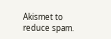Akismet to reduce spam.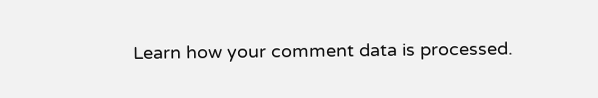Learn how your comment data is processed.